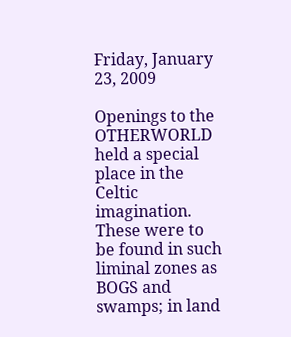Friday, January 23, 2009

Openings to the OTHERWORLD held a special place in the Celtic imagination. These were to be found in such liminal zones as BOGS and swamps; in land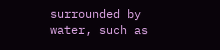surrounded by water, such as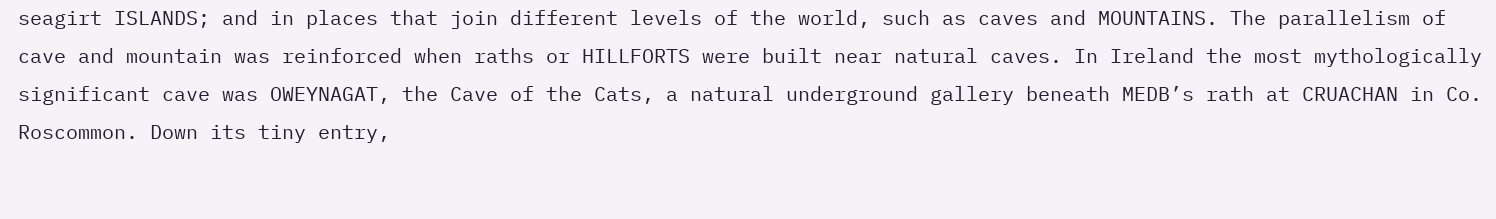seagirt ISLANDS; and in places that join different levels of the world, such as caves and MOUNTAINS. The parallelism of cave and mountain was reinforced when raths or HILLFORTS were built near natural caves. In Ireland the most mythologically significant cave was OWEYNAGAT, the Cave of the Cats, a natural underground gallery beneath MEDB’s rath at CRUACHAN in Co. Roscommon. Down its tiny entry,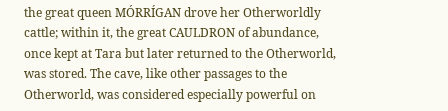the great queen MÓRRÍGAN drove her Otherworldly cattle; within it, the great CAULDRON of abundance, once kept at Tara but later returned to the Otherworld, was stored. The cave, like other passages to the Otherworld, was considered especially powerful on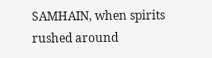SAMHAIN, when spirits rushed around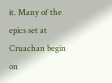it. Many of the epics set at Cruachan begin on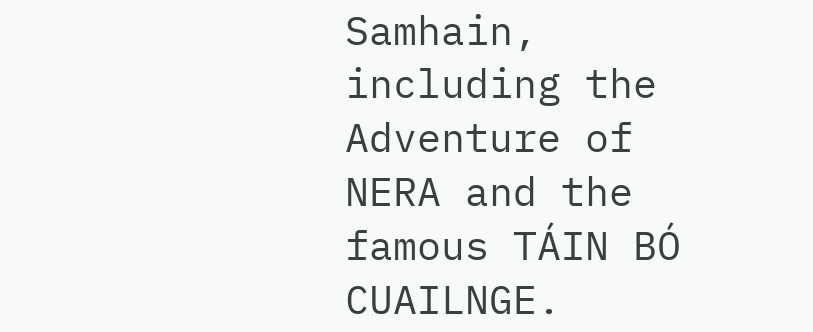Samhain, including the Adventure of NERA and the famous TÁIN BÓ CUAILNGE.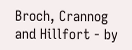Broch, Crannog and Hillfort - by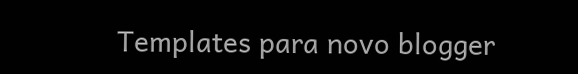Templates para novo blogger